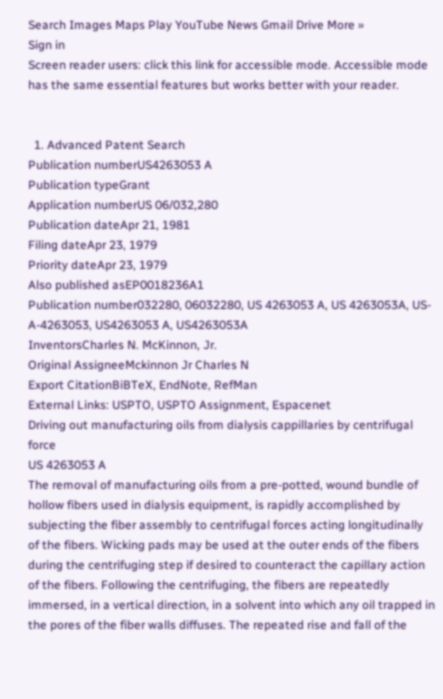Search Images Maps Play YouTube News Gmail Drive More »
Sign in
Screen reader users: click this link for accessible mode. Accessible mode has the same essential features but works better with your reader.


  1. Advanced Patent Search
Publication numberUS4263053 A
Publication typeGrant
Application numberUS 06/032,280
Publication dateApr 21, 1981
Filing dateApr 23, 1979
Priority dateApr 23, 1979
Also published asEP0018236A1
Publication number032280, 06032280, US 4263053 A, US 4263053A, US-A-4263053, US4263053 A, US4263053A
InventorsCharles N. McKinnon, Jr.
Original AssigneeMckinnon Jr Charles N
Export CitationBiBTeX, EndNote, RefMan
External Links: USPTO, USPTO Assignment, Espacenet
Driving out manufacturing oils from dialysis cappillaries by centrifugal force
US 4263053 A
The removal of manufacturing oils from a pre-potted, wound bundle of hollow fibers used in dialysis equipment, is rapidly accomplished by subjecting the fiber assembly to centrifugal forces acting longitudinally of the fibers. Wicking pads may be used at the outer ends of the fibers during the centrifuging step if desired to counteract the capillary action of the fibers. Following the centrifuging, the fibers are repeatedly immersed, in a vertical direction, in a solvent into which any oil trapped in the pores of the fiber walls diffuses. The repeated rise and fall of the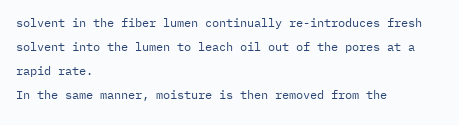solvent in the fiber lumen continually re-introduces fresh solvent into the lumen to leach oil out of the pores at a rapid rate.
In the same manner, moisture is then removed from the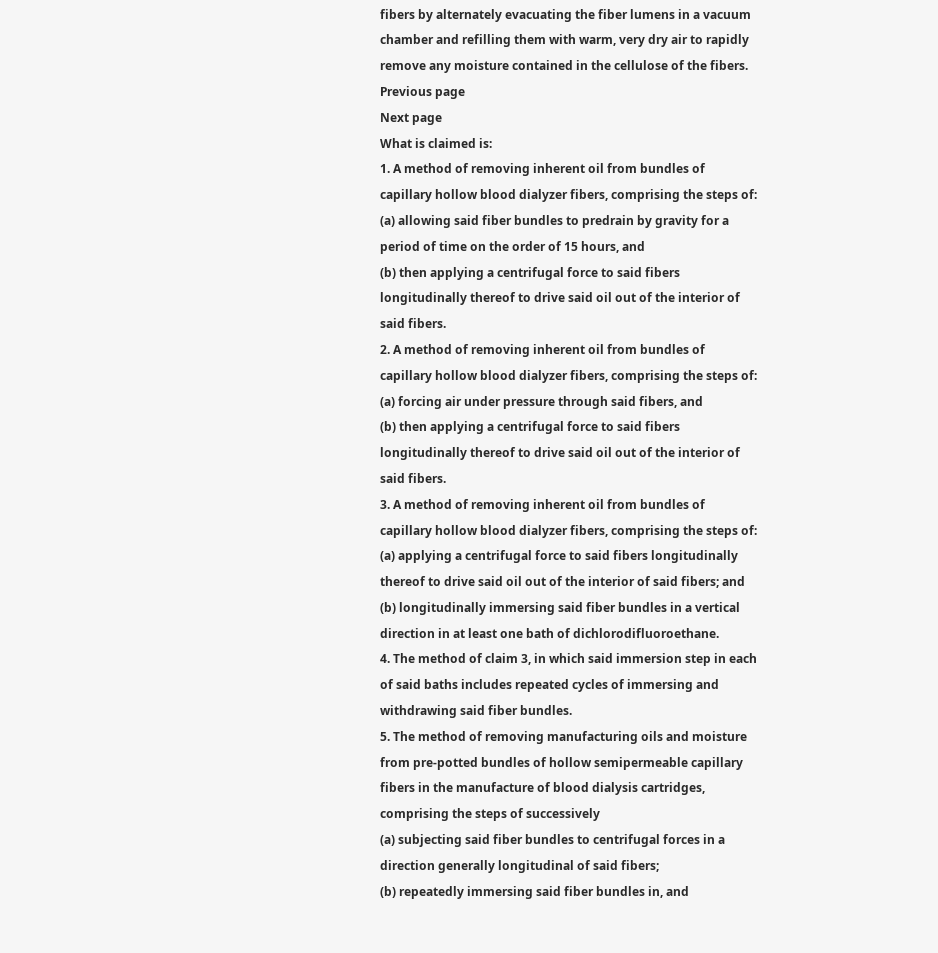fibers by alternately evacuating the fiber lumens in a vacuum chamber and refilling them with warm, very dry air to rapidly remove any moisture contained in the cellulose of the fibers.
Previous page
Next page
What is claimed is:
1. A method of removing inherent oil from bundles of capillary hollow blood dialyzer fibers, comprising the steps of:
(a) allowing said fiber bundles to predrain by gravity for a period of time on the order of 15 hours, and
(b) then applying a centrifugal force to said fibers longitudinally thereof to drive said oil out of the interior of said fibers.
2. A method of removing inherent oil from bundles of capillary hollow blood dialyzer fibers, comprising the steps of:
(a) forcing air under pressure through said fibers, and
(b) then applying a centrifugal force to said fibers longitudinally thereof to drive said oil out of the interior of said fibers.
3. A method of removing inherent oil from bundles of capillary hollow blood dialyzer fibers, comprising the steps of:
(a) applying a centrifugal force to said fibers longitudinally thereof to drive said oil out of the interior of said fibers; and
(b) longitudinally immersing said fiber bundles in a vertical direction in at least one bath of dichlorodifluoroethane.
4. The method of claim 3, in which said immersion step in each of said baths includes repeated cycles of immersing and withdrawing said fiber bundles.
5. The method of removing manufacturing oils and moisture from pre-potted bundles of hollow semipermeable capillary fibers in the manufacture of blood dialysis cartridges, comprising the steps of successively
(a) subjecting said fiber bundles to centrifugal forces in a direction generally longitudinal of said fibers;
(b) repeatedly immersing said fiber bundles in, and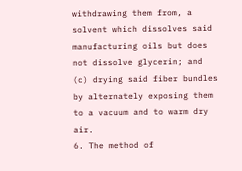withdrawing them from, a solvent which dissolves said manufacturing oils but does not dissolve glycerin; and
(c) drying said fiber bundles by alternately exposing them to a vacuum and to warm dry air.
6. The method of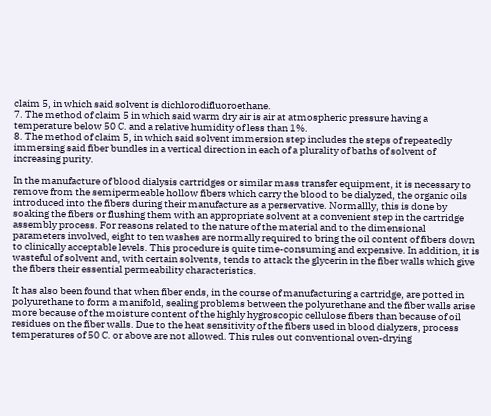claim 5, in which said solvent is dichlorodifluoroethane.
7. The method of claim 5 in which said warm dry air is air at atmospheric pressure having a temperature below 50 C. and a relative humidity of less than 1%.
8. The method of claim 5, in which said solvent immersion step includes the steps of repeatedly immersing said fiber bundles in a vertical direction in each of a plurality of baths of solvent of increasing purity.

In the manufacture of blood dialysis cartridges or similar mass transfer equipment, it is necessary to remove from the semipermeable hollow fibers which carry the blood to be dialyzed, the organic oils introduced into the fibers during their manufacture as a perservative. Normallly, this is done by soaking the fibers or flushing them with an appropriate solvent at a convenient step in the cartridge assembly process. For reasons related to the nature of the material and to the dimensional parameters involved, eight to ten washes are normally required to bring the oil content of fibers down to clinically acceptable levels. This procedure is quite time-consuming and expensive. In addition, it is wasteful of solvent and, with certain solvents, tends to attack the glycerin in the fiber walls which give the fibers their essential permeability characteristics.

It has also been found that when fiber ends, in the course of manufacturing a cartridge, are potted in polyurethane to form a manifold, sealing problems between the polyurethane and the fiber walls arise more because of the moisture content of the highly hygroscopic cellulose fibers than because of oil residues on the fiber walls. Due to the heat sensitivity of the fibers used in blood dialyzers, process temperatures of 50 C. or above are not allowed. This rules out conventional oven-drying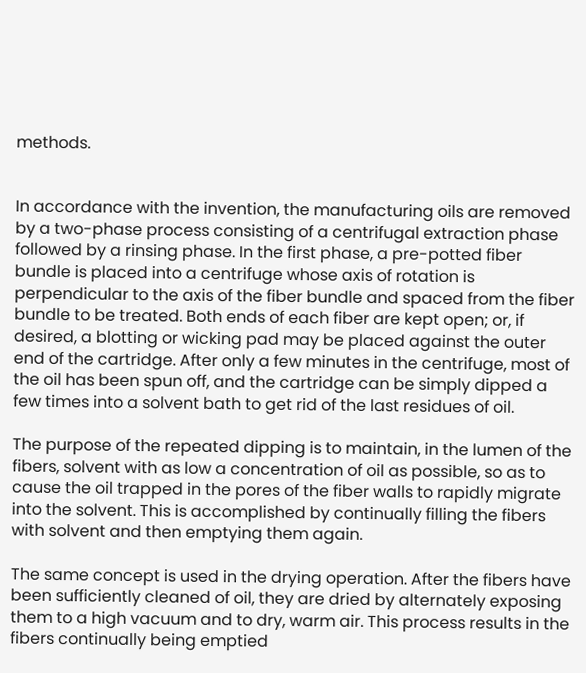methods.


In accordance with the invention, the manufacturing oils are removed by a two-phase process consisting of a centrifugal extraction phase followed by a rinsing phase. In the first phase, a pre-potted fiber bundle is placed into a centrifuge whose axis of rotation is perpendicular to the axis of the fiber bundle and spaced from the fiber bundle to be treated. Both ends of each fiber are kept open; or, if desired, a blotting or wicking pad may be placed against the outer end of the cartridge. After only a few minutes in the centrifuge, most of the oil has been spun off, and the cartridge can be simply dipped a few times into a solvent bath to get rid of the last residues of oil.

The purpose of the repeated dipping is to maintain, in the lumen of the fibers, solvent with as low a concentration of oil as possible, so as to cause the oil trapped in the pores of the fiber walls to rapidly migrate into the solvent. This is accomplished by continually filling the fibers with solvent and then emptying them again.

The same concept is used in the drying operation. After the fibers have been sufficiently cleaned of oil, they are dried by alternately exposing them to a high vacuum and to dry, warm air. This process results in the fibers continually being emptied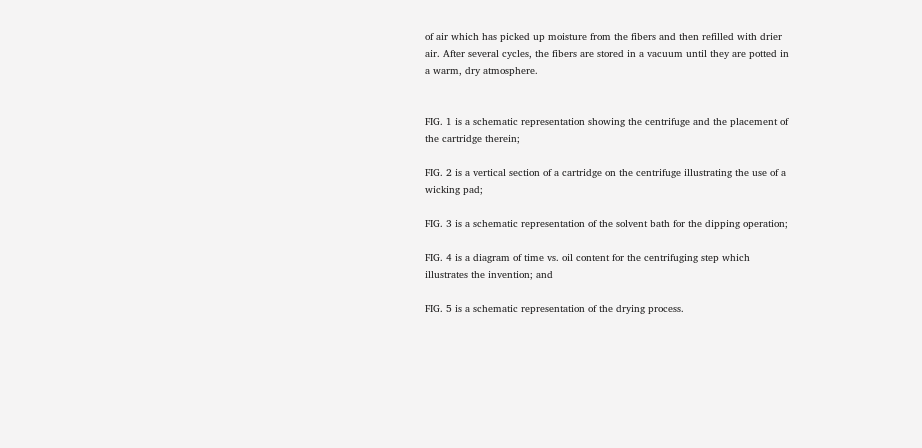of air which has picked up moisture from the fibers and then refilled with drier air. After several cycles, the fibers are stored in a vacuum until they are potted in a warm, dry atmosphere.


FIG. 1 is a schematic representation showing the centrifuge and the placement of the cartridge therein;

FIG. 2 is a vertical section of a cartridge on the centrifuge illustrating the use of a wicking pad;

FIG. 3 is a schematic representation of the solvent bath for the dipping operation;

FIG. 4 is a diagram of time vs. oil content for the centrifuging step which illustrates the invention; and

FIG. 5 is a schematic representation of the drying process.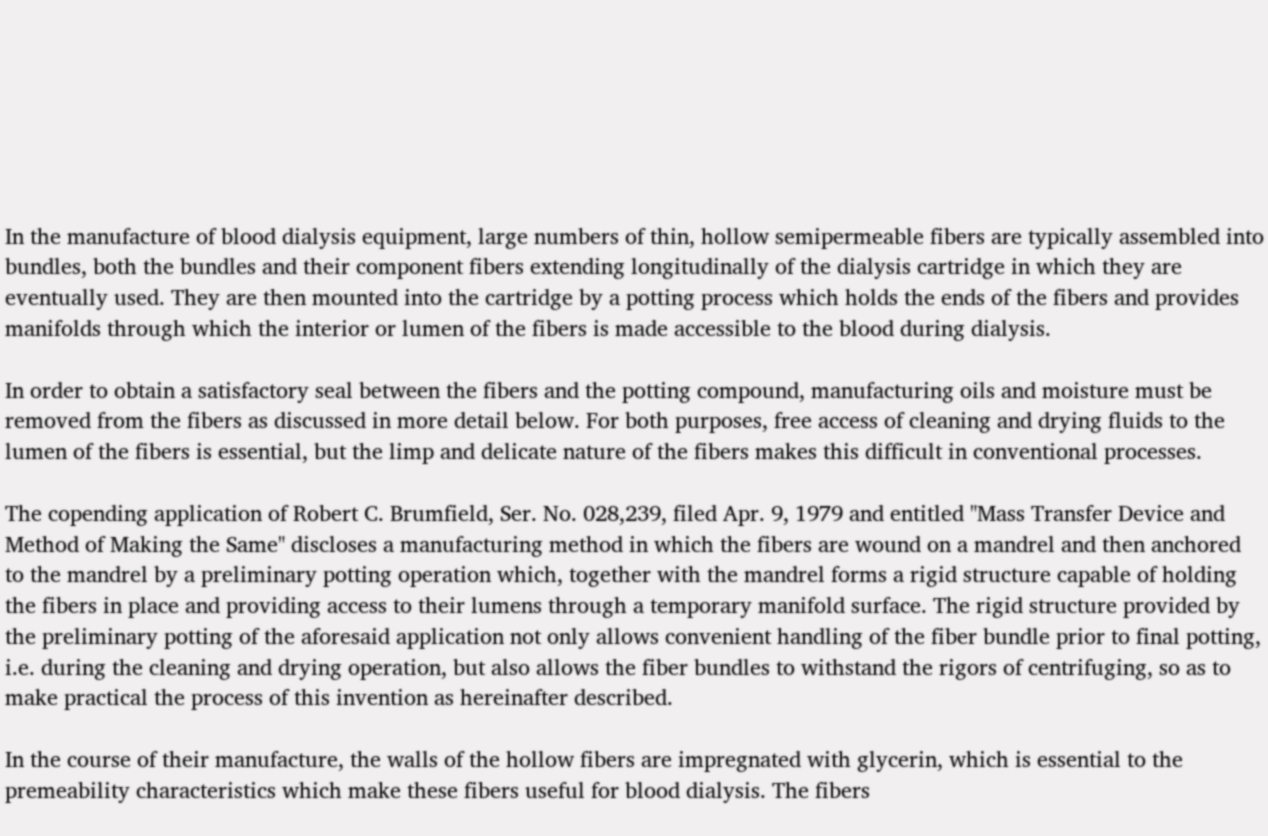In the manufacture of blood dialysis equipment, large numbers of thin, hollow semipermeable fibers are typically assembled into bundles, both the bundles and their component fibers extending longitudinally of the dialysis cartridge in which they are eventually used. They are then mounted into the cartridge by a potting process which holds the ends of the fibers and provides manifolds through which the interior or lumen of the fibers is made accessible to the blood during dialysis.

In order to obtain a satisfactory seal between the fibers and the potting compound, manufacturing oils and moisture must be removed from the fibers as discussed in more detail below. For both purposes, free access of cleaning and drying fluids to the lumen of the fibers is essential, but the limp and delicate nature of the fibers makes this difficult in conventional processes.

The copending application of Robert C. Brumfield, Ser. No. 028,239, filed Apr. 9, 1979 and entitled "Mass Transfer Device and Method of Making the Same" discloses a manufacturing method in which the fibers are wound on a mandrel and then anchored to the mandrel by a preliminary potting operation which, together with the mandrel forms a rigid structure capable of holding the fibers in place and providing access to their lumens through a temporary manifold surface. The rigid structure provided by the preliminary potting of the aforesaid application not only allows convenient handling of the fiber bundle prior to final potting, i.e. during the cleaning and drying operation, but also allows the fiber bundles to withstand the rigors of centrifuging, so as to make practical the process of this invention as hereinafter described.

In the course of their manufacture, the walls of the hollow fibers are impregnated with glycerin, which is essential to the premeability characteristics which make these fibers useful for blood dialysis. The fibers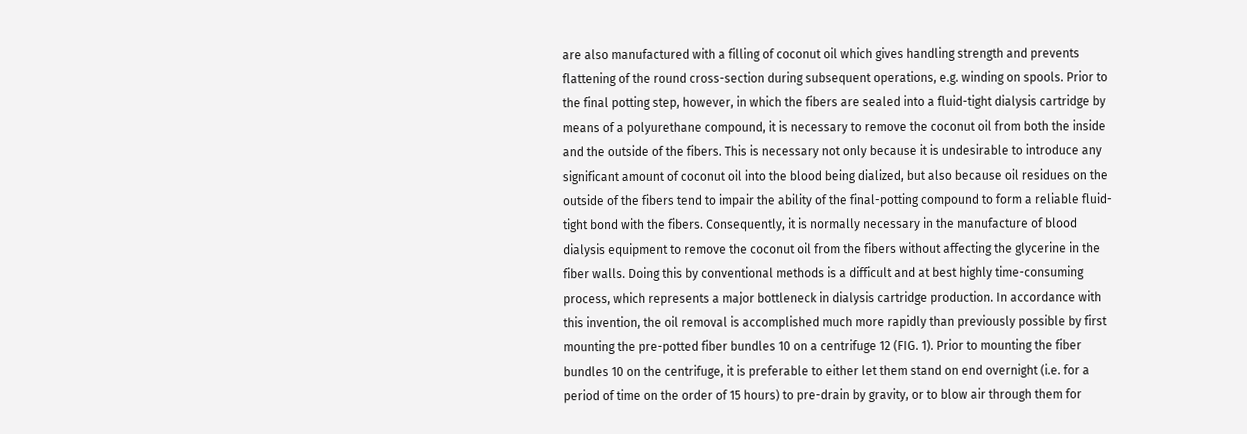are also manufactured with a filling of coconut oil which gives handling strength and prevents flattening of the round cross-section during subsequent operations, e.g. winding on spools. Prior to the final potting step, however, in which the fibers are sealed into a fluid-tight dialysis cartridge by means of a polyurethane compound, it is necessary to remove the coconut oil from both the inside and the outside of the fibers. This is necessary not only because it is undesirable to introduce any significant amount of coconut oil into the blood being dialized, but also because oil residues on the outside of the fibers tend to impair the ability of the final-potting compound to form a reliable fluid-tight bond with the fibers. Consequently, it is normally necessary in the manufacture of blood dialysis equipment to remove the coconut oil from the fibers without affecting the glycerine in the fiber walls. Doing this by conventional methods is a difficult and at best highly time-consuming process, which represents a major bottleneck in dialysis cartridge production. In accordance with this invention, the oil removal is accomplished much more rapidly than previously possible by first mounting the pre-potted fiber bundles 10 on a centrifuge 12 (FIG. 1). Prior to mounting the fiber bundles 10 on the centrifuge, it is preferable to either let them stand on end overnight (i.e. for a period of time on the order of 15 hours) to pre-drain by gravity, or to blow air through them for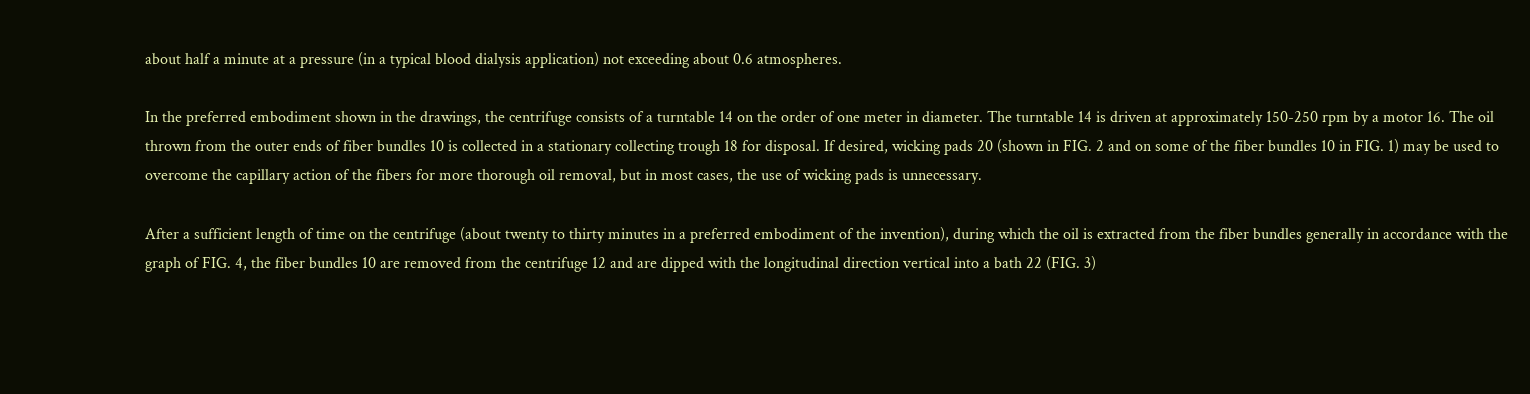about half a minute at a pressure (in a typical blood dialysis application) not exceeding about 0.6 atmospheres.

In the preferred embodiment shown in the drawings, the centrifuge consists of a turntable 14 on the order of one meter in diameter. The turntable 14 is driven at approximately 150-250 rpm by a motor 16. The oil thrown from the outer ends of fiber bundles 10 is collected in a stationary collecting trough 18 for disposal. If desired, wicking pads 20 (shown in FIG. 2 and on some of the fiber bundles 10 in FIG. 1) may be used to overcome the capillary action of the fibers for more thorough oil removal, but in most cases, the use of wicking pads is unnecessary.

After a sufficient length of time on the centrifuge (about twenty to thirty minutes in a preferred embodiment of the invention), during which the oil is extracted from the fiber bundles generally in accordance with the graph of FIG. 4, the fiber bundles 10 are removed from the centrifuge 12 and are dipped with the longitudinal direction vertical into a bath 22 (FIG. 3)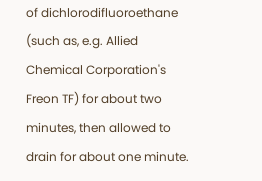of dichlorodifluoroethane (such as, e.g. Allied Chemical Corporation's Freon TF) for about two minutes, then allowed to drain for about one minute.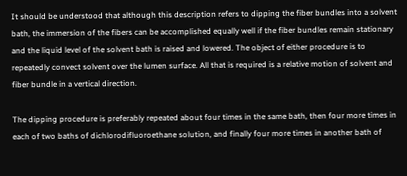It should be understood that although this description refers to dipping the fiber bundles into a solvent bath, the immersion of the fibers can be accomplished equally well if the fiber bundles remain stationary and the liquid level of the solvent bath is raised and lowered. The object of either procedure is to repeatedly convect solvent over the lumen surface. All that is required is a relative motion of solvent and fiber bundle in a vertical direction.

The dipping procedure is preferably repeated about four times in the same bath, then four more times in each of two baths of dichlorodifluoroethane solution, and finally four more times in another bath of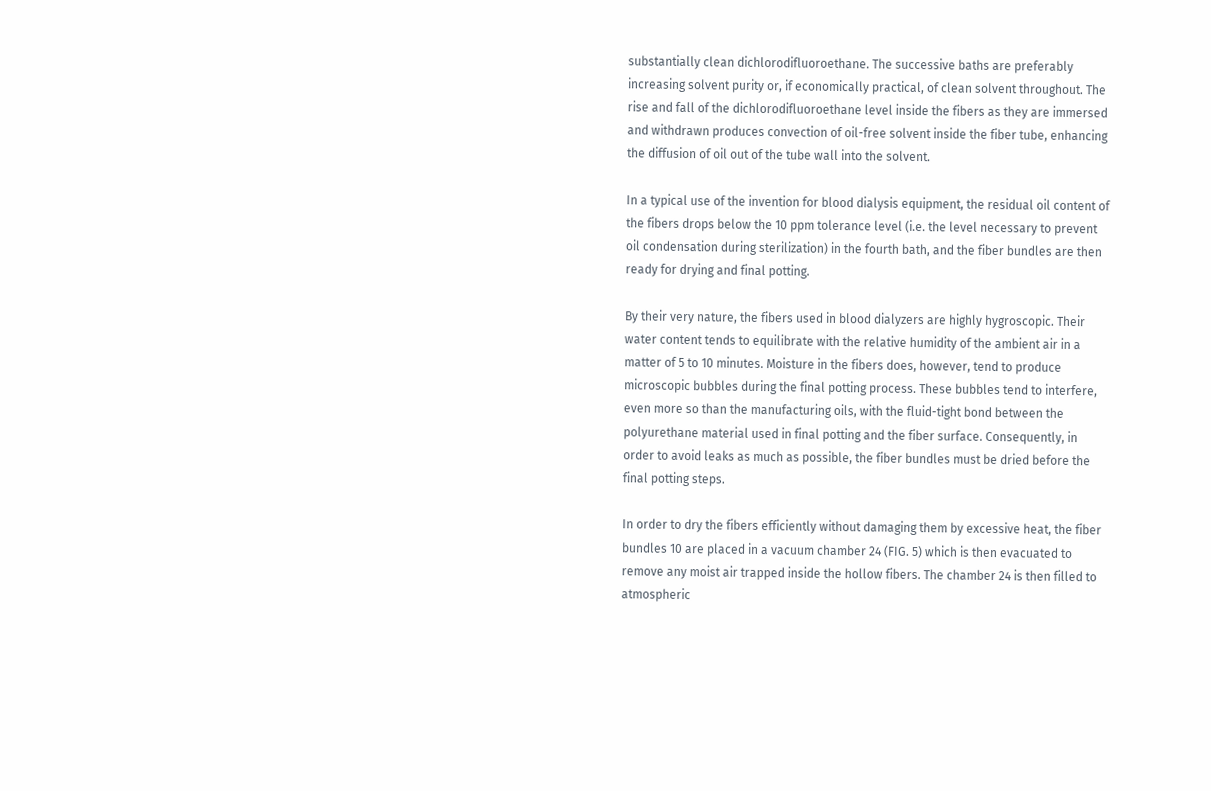substantially clean dichlorodifluoroethane. The successive baths are preferably increasing solvent purity or, if economically practical, of clean solvent throughout. The rise and fall of the dichlorodifluoroethane level inside the fibers as they are immersed and withdrawn produces convection of oil-free solvent inside the fiber tube, enhancing the diffusion of oil out of the tube wall into the solvent.

In a typical use of the invention for blood dialysis equipment, the residual oil content of the fibers drops below the 10 ppm tolerance level (i.e. the level necessary to prevent oil condensation during sterilization) in the fourth bath, and the fiber bundles are then ready for drying and final potting.

By their very nature, the fibers used in blood dialyzers are highly hygroscopic. Their water content tends to equilibrate with the relative humidity of the ambient air in a matter of 5 to 10 minutes. Moisture in the fibers does, however, tend to produce microscopic bubbles during the final potting process. These bubbles tend to interfere, even more so than the manufacturing oils, with the fluid-tight bond between the polyurethane material used in final potting and the fiber surface. Consequently, in order to avoid leaks as much as possible, the fiber bundles must be dried before the final potting steps.

In order to dry the fibers efficiently without damaging them by excessive heat, the fiber bundles 10 are placed in a vacuum chamber 24 (FIG. 5) which is then evacuated to remove any moist air trapped inside the hollow fibers. The chamber 24 is then filled to atmospheric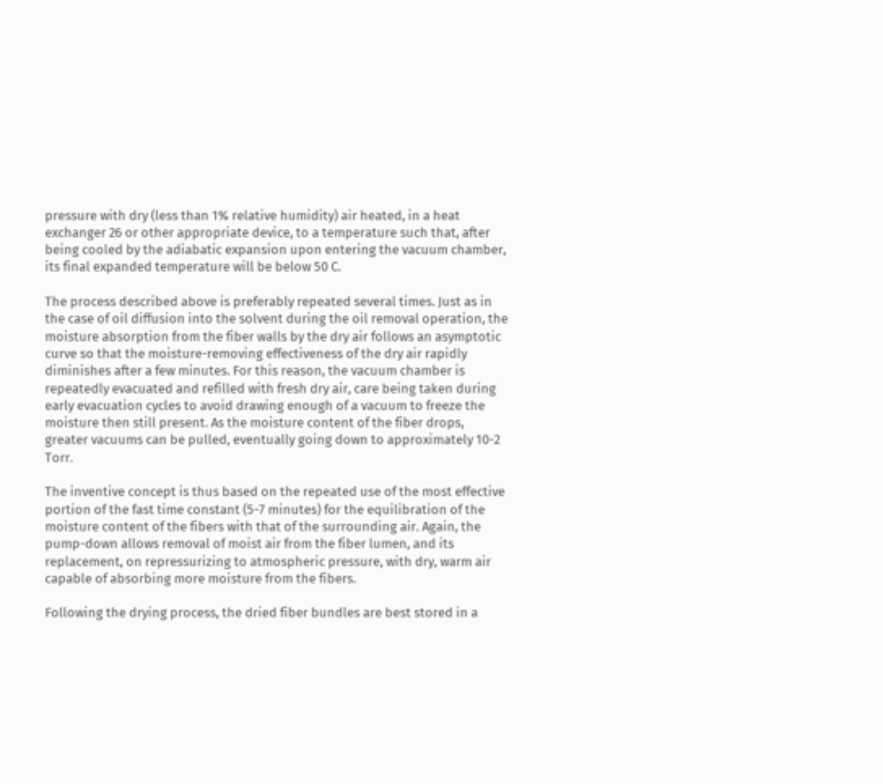pressure with dry (less than 1% relative humidity) air heated, in a heat exchanger 26 or other appropriate device, to a temperature such that, after being cooled by the adiabatic expansion upon entering the vacuum chamber, its final expanded temperature will be below 50 C.

The process described above is preferably repeated several times. Just as in the case of oil diffusion into the solvent during the oil removal operation, the moisture absorption from the fiber walls by the dry air follows an asymptotic curve so that the moisture-removing effectiveness of the dry air rapidly diminishes after a few minutes. For this reason, the vacuum chamber is repeatedly evacuated and refilled with fresh dry air, care being taken during early evacuation cycles to avoid drawing enough of a vacuum to freeze the moisture then still present. As the moisture content of the fiber drops, greater vacuums can be pulled, eventually going down to approximately 10-2 Torr.

The inventive concept is thus based on the repeated use of the most effective portion of the fast time constant (5-7 minutes) for the equilibration of the moisture content of the fibers with that of the surrounding air. Again, the pump-down allows removal of moist air from the fiber lumen, and its replacement, on repressurizing to atmospheric pressure, with dry, warm air capable of absorbing more moisture from the fibers.

Following the drying process, the dried fiber bundles are best stored in a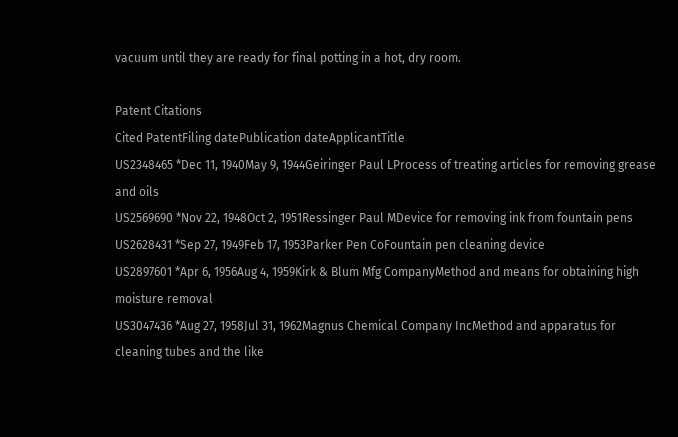vacuum until they are ready for final potting in a hot, dry room.

Patent Citations
Cited PatentFiling datePublication dateApplicantTitle
US2348465 *Dec 11, 1940May 9, 1944Geiringer Paul LProcess of treating articles for removing grease and oils
US2569690 *Nov 22, 1948Oct 2, 1951Ressinger Paul MDevice for removing ink from fountain pens
US2628431 *Sep 27, 1949Feb 17, 1953Parker Pen CoFountain pen cleaning device
US2897601 *Apr 6, 1956Aug 4, 1959Kirk & Blum Mfg CompanyMethod and means for obtaining high moisture removal
US3047436 *Aug 27, 1958Jul 31, 1962Magnus Chemical Company IncMethod and apparatus for cleaning tubes and the like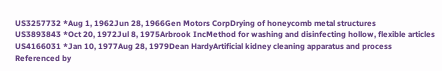US3257732 *Aug 1, 1962Jun 28, 1966Gen Motors CorpDrying of honeycomb metal structures
US3893843 *Oct 20, 1972Jul 8, 1975Arbrook IncMethod for washing and disinfecting hollow, flexible articles
US4166031 *Jan 10, 1977Aug 28, 1979Dean HardyArtificial kidney cleaning apparatus and process
Referenced by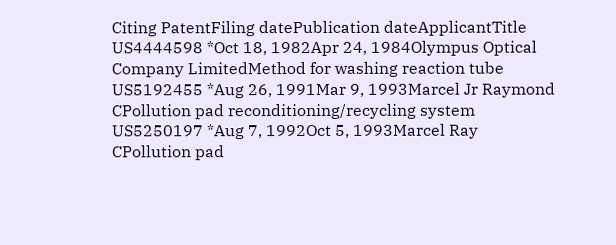Citing PatentFiling datePublication dateApplicantTitle
US4444598 *Oct 18, 1982Apr 24, 1984Olympus Optical Company LimitedMethod for washing reaction tube
US5192455 *Aug 26, 1991Mar 9, 1993Marcel Jr Raymond CPollution pad reconditioning/recycling system
US5250197 *Aug 7, 1992Oct 5, 1993Marcel Ray CPollution pad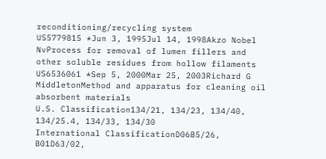reconditioning/recycling system
US5779815 *Jun 3, 1995Jul 14, 1998Akzo Nobel NvProcess for removal of lumen fillers and other soluble residues from hollow filaments
US6536061 *Sep 5, 2000Mar 25, 2003Richard G MiddletonMethod and apparatus for cleaning oil absorbent materials
U.S. Classification134/21, 134/23, 134/40, 134/25.4, 134/33, 134/30
International ClassificationD06B5/26, B01D63/02,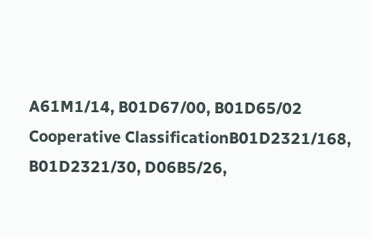A61M1/14, B01D67/00, B01D65/02
Cooperative ClassificationB01D2321/168, B01D2321/30, D06B5/26,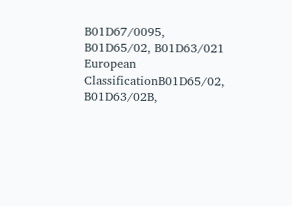B01D67/0095, B01D65/02, B01D63/021
European ClassificationB01D65/02, B01D63/02B,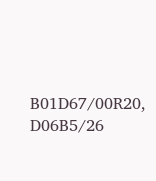B01D67/00R20, D06B5/26